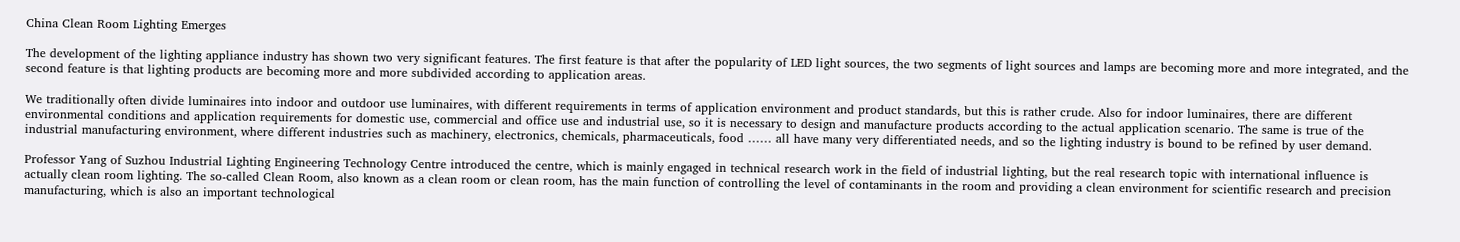China Clean Room Lighting Emerges

The development of the lighting appliance industry has shown two very significant features. The first feature is that after the popularity of LED light sources, the two segments of light sources and lamps are becoming more and more integrated, and the second feature is that lighting products are becoming more and more subdivided according to application areas.

We traditionally often divide luminaires into indoor and outdoor use luminaires, with different requirements in terms of application environment and product standards, but this is rather crude. Also for indoor luminaires, there are different environmental conditions and application requirements for domestic use, commercial and office use and industrial use, so it is necessary to design and manufacture products according to the actual application scenario. The same is true of the industrial manufacturing environment, where different industries such as machinery, electronics, chemicals, pharmaceuticals, food …… all have many very differentiated needs, and so the lighting industry is bound to be refined by user demand.

Professor Yang of Suzhou Industrial Lighting Engineering Technology Centre introduced the centre, which is mainly engaged in technical research work in the field of industrial lighting, but the real research topic with international influence is actually clean room lighting. The so-called Clean Room, also known as a clean room or clean room, has the main function of controlling the level of contaminants in the room and providing a clean environment for scientific research and precision manufacturing, which is also an important technological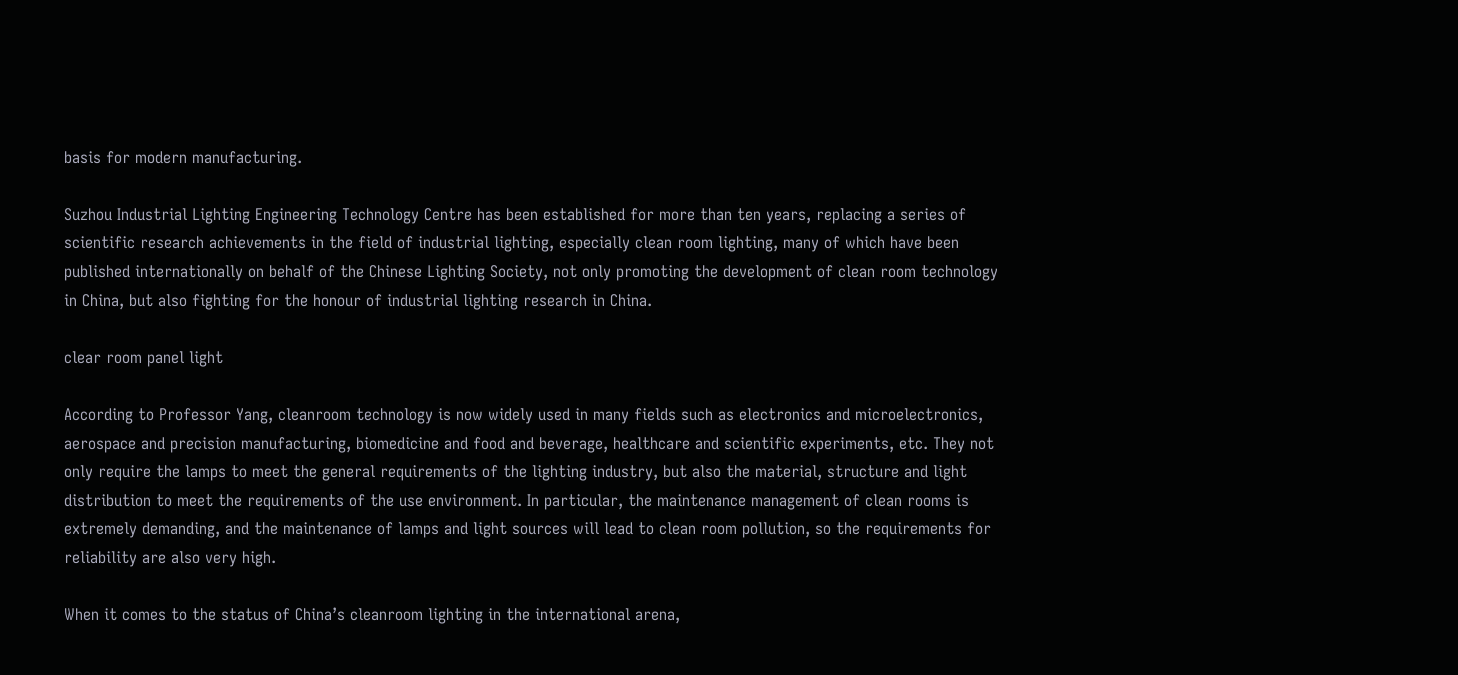basis for modern manufacturing.

Suzhou Industrial Lighting Engineering Technology Centre has been established for more than ten years, replacing a series of scientific research achievements in the field of industrial lighting, especially clean room lighting, many of which have been published internationally on behalf of the Chinese Lighting Society, not only promoting the development of clean room technology in China, but also fighting for the honour of industrial lighting research in China.

clear room panel light

According to Professor Yang, cleanroom technology is now widely used in many fields such as electronics and microelectronics, aerospace and precision manufacturing, biomedicine and food and beverage, healthcare and scientific experiments, etc. They not only require the lamps to meet the general requirements of the lighting industry, but also the material, structure and light distribution to meet the requirements of the use environment. In particular, the maintenance management of clean rooms is extremely demanding, and the maintenance of lamps and light sources will lead to clean room pollution, so the requirements for reliability are also very high.

When it comes to the status of China’s cleanroom lighting in the international arena,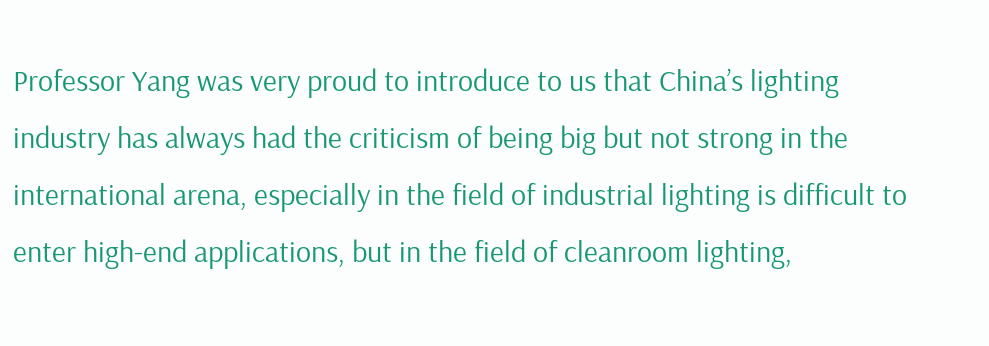Professor Yang was very proud to introduce to us that China’s lighting industry has always had the criticism of being big but not strong in the international arena, especially in the field of industrial lighting is difficult to enter high-end applications, but in the field of cleanroom lighting,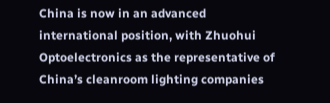China is now in an advanced international position, with Zhuohui Optoelectronics as the representative of China’s cleanroom lighting companies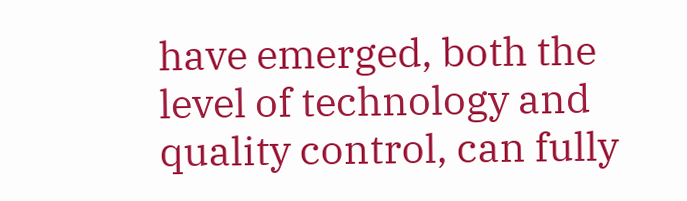have emerged, both the level of technology and quality control, can fully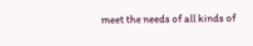meet the needs of all kinds of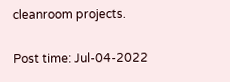cleanroom projects.

Post time: Jul-04-2022